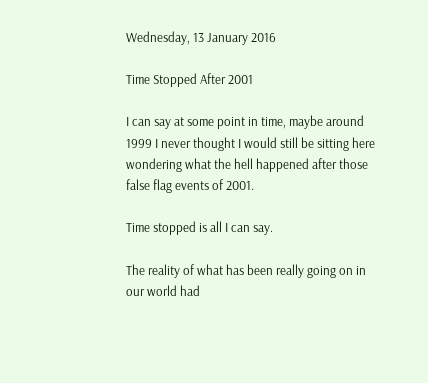Wednesday, 13 January 2016

Time Stopped After 2001

I can say at some point in time, maybe around 1999 I never thought I would still be sitting here wondering what the hell happened after those false flag events of 2001.

Time stopped is all I can say.

The reality of what has been really going on in our world had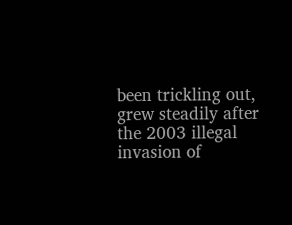been trickling out, grew steadily after the 2003 illegal invasion of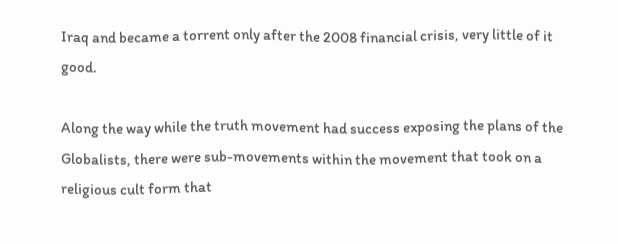Iraq and became a torrent only after the 2008 financial crisis, very little of it good.

Along the way while the truth movement had success exposing the plans of the Globalists, there were sub-movements within the movement that took on a religious cult form that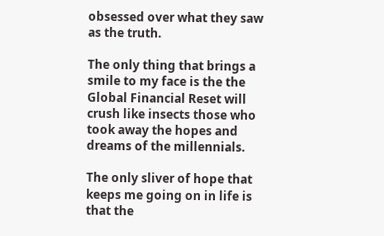obsessed over what they saw as the truth.

The only thing that brings a smile to my face is the the Global Financial Reset will crush like insects those who took away the hopes and dreams of the millennials.

The only sliver of hope that keeps me going on in life is that the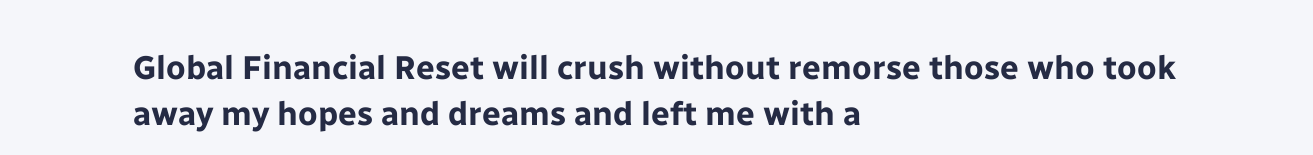Global Financial Reset will crush without remorse those who took away my hopes and dreams and left me with a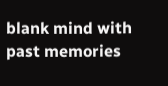blank mind with past memories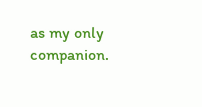as my only companion.